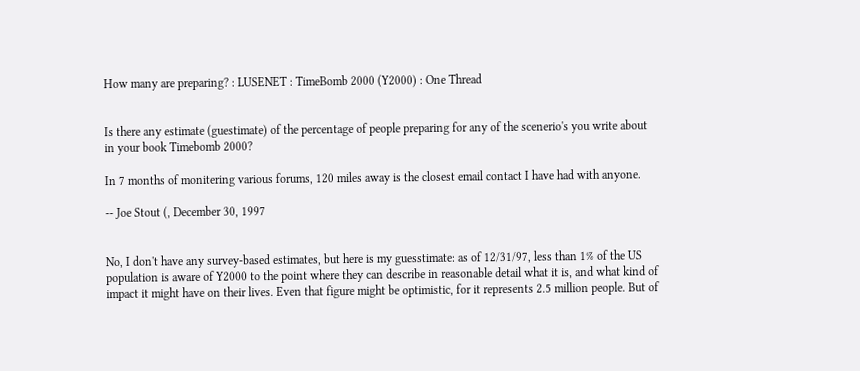How many are preparing? : LUSENET : TimeBomb 2000 (Y2000) : One Thread


Is there any estimate (guestimate) of the percentage of people preparing for any of the scenerio's you write about in your book Timebomb 2000?

In 7 months of monitering various forums, 120 miles away is the closest email contact I have had with anyone.

-- Joe Stout (, December 30, 1997


No, I don't have any survey-based estimates, but here is my guesstimate: as of 12/31/97, less than 1% of the US population is aware of Y2000 to the point where they can describe in reasonable detail what it is, and what kind of impact it might have on their lives. Even that figure might be optimistic, for it represents 2.5 million people. But of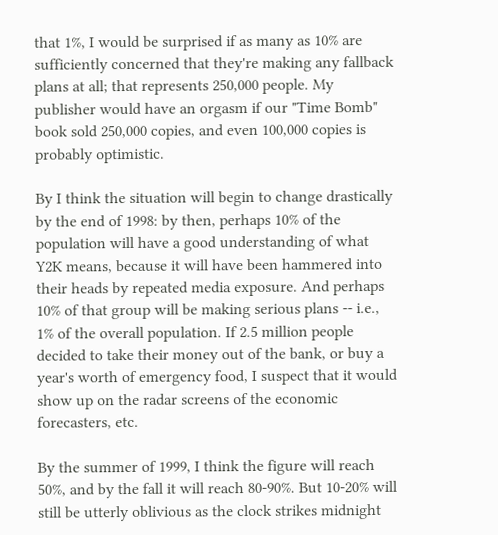that 1%, I would be surprised if as many as 10% are sufficiently concerned that they're making any fallback plans at all; that represents 250,000 people. My publisher would have an orgasm if our "Time Bomb" book sold 250,000 copies, and even 100,000 copies is probably optimistic.

By I think the situation will begin to change drastically by the end of 1998: by then, perhaps 10% of the population will have a good understanding of what Y2K means, because it will have been hammered into their heads by repeated media exposure. And perhaps 10% of that group will be making serious plans -- i.e., 1% of the overall population. If 2.5 million people decided to take their money out of the bank, or buy a year's worth of emergency food, I suspect that it would show up on the radar screens of the economic forecasters, etc.

By the summer of 1999, I think the figure will reach 50%, and by the fall it will reach 80-90%. But 10-20% will still be utterly oblivious as the clock strikes midnight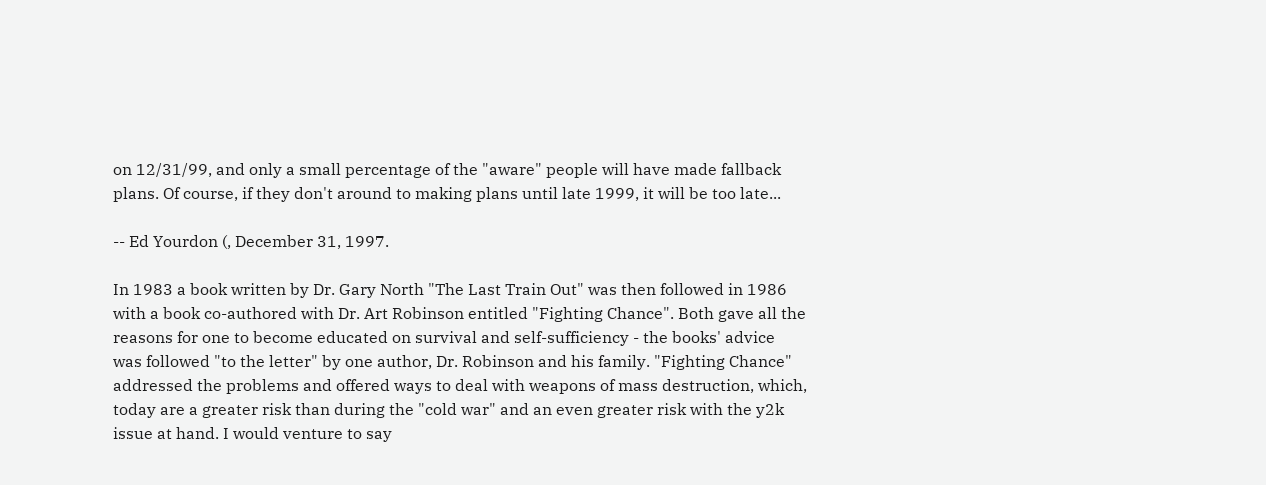on 12/31/99, and only a small percentage of the "aware" people will have made fallback plans. Of course, if they don't around to making plans until late 1999, it will be too late...

-- Ed Yourdon (, December 31, 1997.

In 1983 a book written by Dr. Gary North "The Last Train Out" was then followed in 1986 with a book co-authored with Dr. Art Robinson entitled "Fighting Chance". Both gave all the reasons for one to become educated on survival and self-sufficiency - the books' advice was followed "to the letter" by one author, Dr. Robinson and his family. "Fighting Chance" addressed the problems and offered ways to deal with weapons of mass destruction, which, today are a greater risk than during the "cold war" and an even greater risk with the y2k issue at hand. I would venture to say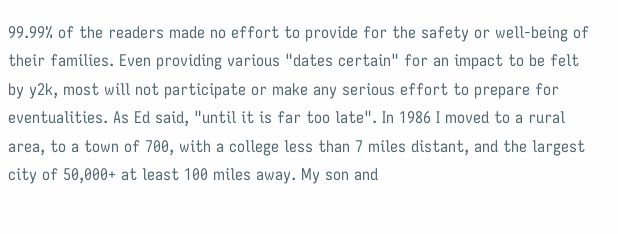99.99% of the readers made no effort to provide for the safety or well-being of their families. Even providing various "dates certain" for an impact to be felt by y2k, most will not participate or make any serious effort to prepare for eventualities. As Ed said, "until it is far too late". In 1986 I moved to a rural area, to a town of 700, with a college less than 7 miles distant, and the largest city of 50,000+ at least 100 miles away. My son and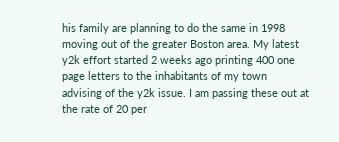his family are planning to do the same in 1998 moving out of the greater Boston area. My latest y2k effort started 2 weeks ago printing 400 one page letters to the inhabitants of my town advising of the y2k issue. I am passing these out at the rate of 20 per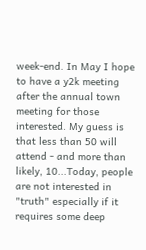week-end. In May I hope to have a y2k meeting after the annual town meeting for those interested. My guess is that less than 50 will attend - and more than likely, 10...Today, people are not interested in "truth" especially if it requires some deep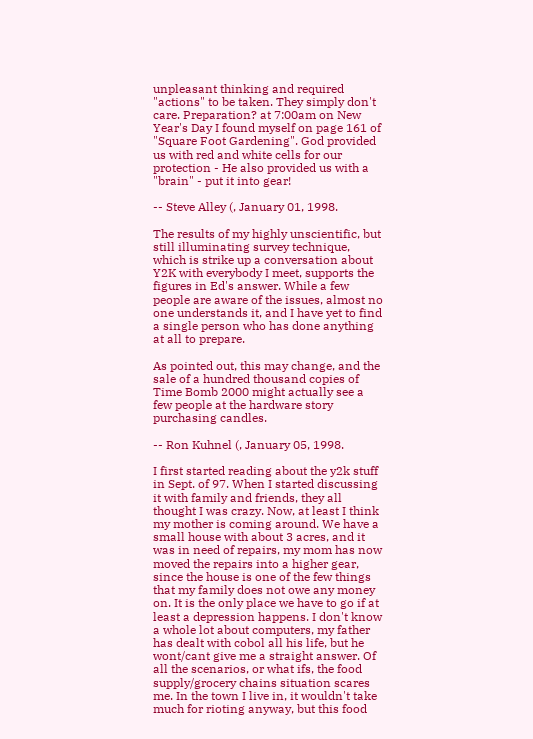unpleasant thinking and required "actions" to be taken. They simply don't care. Preparation? at 7:00am on New Year's Day I found myself on page 161 of "Square Foot Gardening". God provided us with red and white cells for our protection - He also provided us with a "brain" - put it into gear!

-- Steve Alley (, January 01, 1998.

The results of my highly unscientific, but still illuminating survey technique, which is strike up a conversation about Y2K with everybody I meet, supports the figures in Ed's answer. While a few people are aware of the issues, almost no one understands it, and I have yet to find a single person who has done anything at all to prepare.

As pointed out, this may change, and the sale of a hundred thousand copies of Time Bomb 2000 might actually see a few people at the hardware story purchasing candles.

-- Ron Kuhnel (, January 05, 1998.

I first started reading about the y2k stuff in Sept. of 97. When I started discussing it with family and friends, they all thought I was crazy. Now, at least I think my mother is coming around. We have a small house with about 3 acres, and it was in need of repairs, my mom has now moved the repairs into a higher gear, since the house is one of the few things that my family does not owe any money on. It is the only place we have to go if at least a depression happens. I don't know a whole lot about computers, my father has dealt with cobol all his life, but he wont/cant give me a straight answer. Of all the scenarios, or what ifs, the food supply/grocery chains situation scares me. In the town I live in, it wouldn't take much for rioting anyway, but this food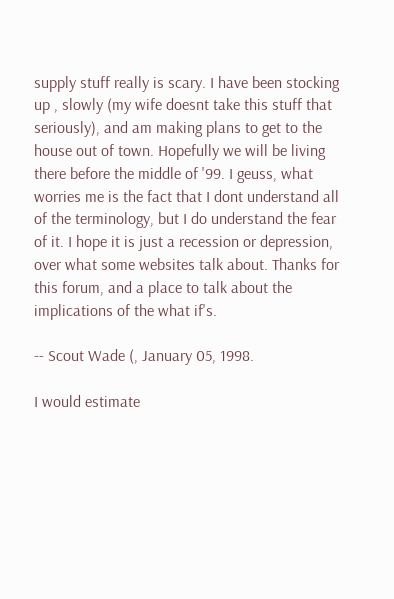supply stuff really is scary. I have been stocking up , slowly (my wife doesnt take this stuff that seriously), and am making plans to get to the house out of town. Hopefully we will be living there before the middle of '99. I geuss, what worries me is the fact that I dont understand all of the terminology, but I do understand the fear of it. I hope it is just a recession or depression, over what some websites talk about. Thanks for this forum, and a place to talk about the implications of the what if's.

-- Scout Wade (, January 05, 1998.

I would estimate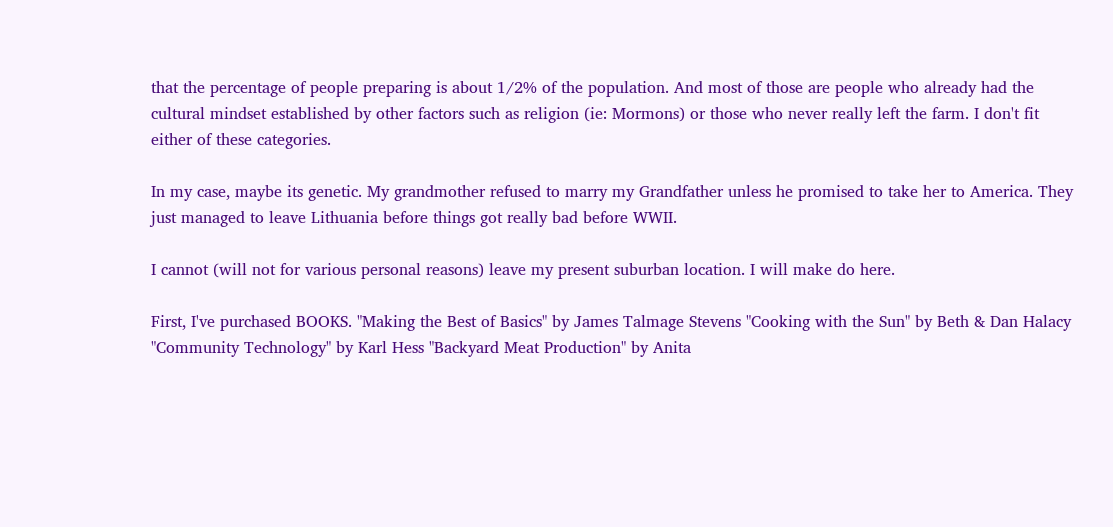that the percentage of people preparing is about 1/2% of the population. And most of those are people who already had the cultural mindset established by other factors such as religion (ie: Mormons) or those who never really left the farm. I don't fit either of these categories.

In my case, maybe its genetic. My grandmother refused to marry my Grandfather unless he promised to take her to America. They just managed to leave Lithuania before things got really bad before WWII.

I cannot (will not for various personal reasons) leave my present suburban location. I will make do here.

First, I've purchased BOOKS. "Making the Best of Basics" by James Talmage Stevens "Cooking with the Sun" by Beth & Dan Halacy "Community Technology" by Karl Hess "Backyard Meat Production" by Anita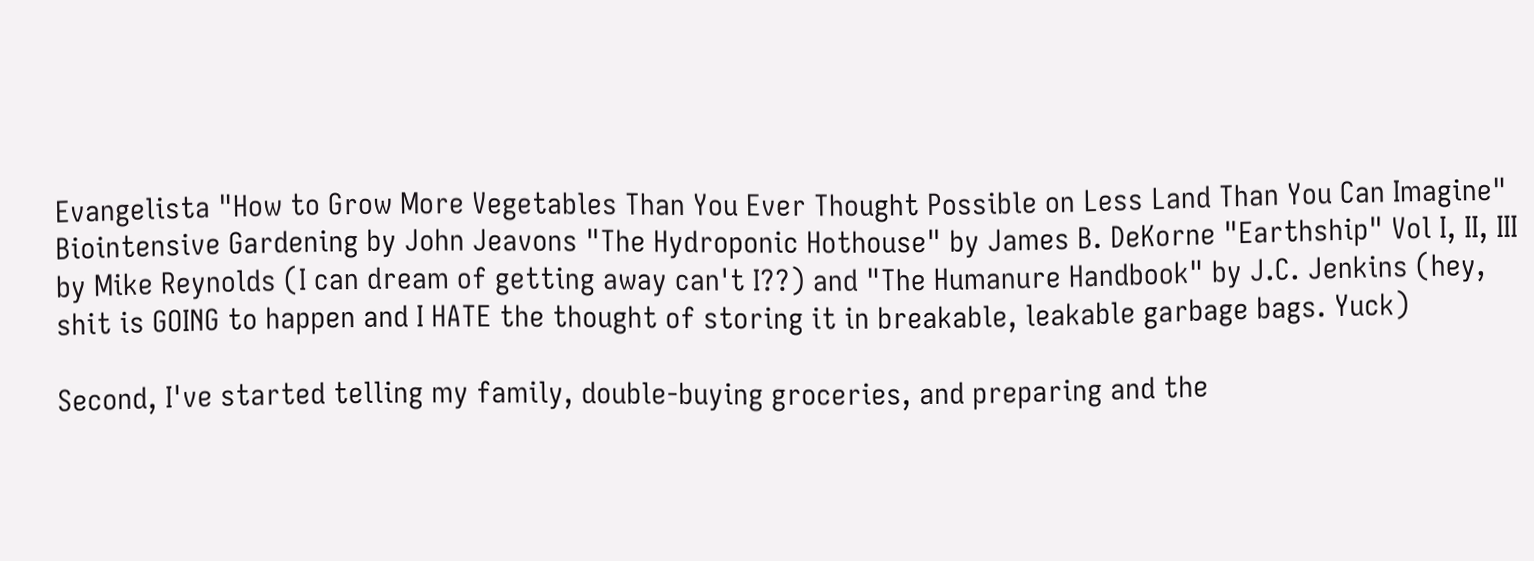Evangelista "How to Grow More Vegetables Than You Ever Thought Possible on Less Land Than You Can Imagine" Biointensive Gardening by John Jeavons "The Hydroponic Hothouse" by James B. DeKorne "Earthship" Vol I, II, III by Mike Reynolds (I can dream of getting away can't I??) and "The Humanure Handbook" by J.C. Jenkins (hey, shit is GOING to happen and I HATE the thought of storing it in breakable, leakable garbage bags. Yuck)

Second, I've started telling my family, double-buying groceries, and preparing and the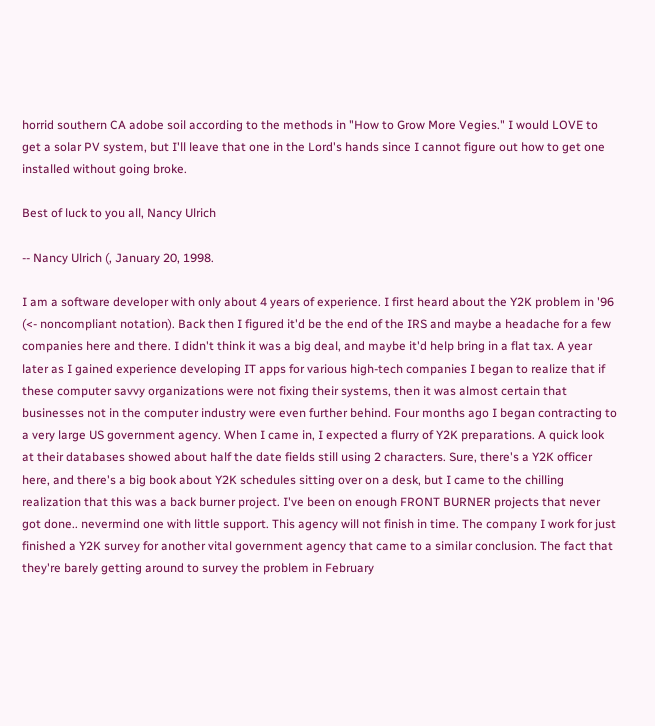horrid southern CA adobe soil according to the methods in "How to Grow More Vegies." I would LOVE to get a solar PV system, but I'll leave that one in the Lord's hands since I cannot figure out how to get one installed without going broke.

Best of luck to you all, Nancy Ulrich

-- Nancy Ulrich (, January 20, 1998.

I am a software developer with only about 4 years of experience. I first heard about the Y2K problem in '96 (<- noncompliant notation). Back then I figured it'd be the end of the IRS and maybe a headache for a few companies here and there. I didn't think it was a big deal, and maybe it'd help bring in a flat tax. A year later as I gained experience developing IT apps for various high-tech companies I began to realize that if these computer savvy organizations were not fixing their systems, then it was almost certain that businesses not in the computer industry were even further behind. Four months ago I began contracting to a very large US government agency. When I came in, I expected a flurry of Y2K preparations. A quick look at their databases showed about half the date fields still using 2 characters. Sure, there's a Y2K officer here, and there's a big book about Y2K schedules sitting over on a desk, but I came to the chilling realization that this was a back burner project. I've been on enough FRONT BURNER projects that never got done.. nevermind one with little support. This agency will not finish in time. The company I work for just finished a Y2K survey for another vital government agency that came to a similar conclusion. The fact that they're barely getting around to survey the problem in February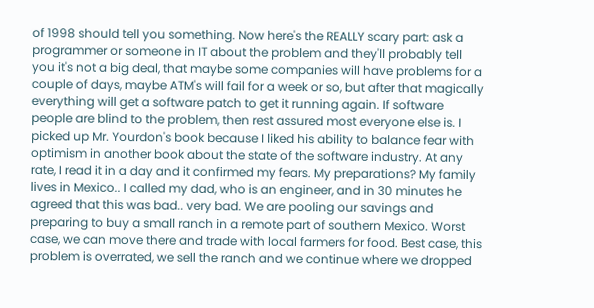of 1998 should tell you something. Now here's the REALLY scary part: ask a programmer or someone in IT about the problem and they'll probably tell you it's not a big deal, that maybe some companies will have problems for a couple of days, maybe ATM's will fail for a week or so, but after that magically everything will get a software patch to get it running again. If software people are blind to the problem, then rest assured most everyone else is. I picked up Mr. Yourdon's book because I liked his ability to balance fear with optimism in another book about the state of the software industry. At any rate, I read it in a day and it confirmed my fears. My preparations? My family lives in Mexico.. I called my dad, who is an engineer, and in 30 minutes he agreed that this was bad.. very bad. We are pooling our savings and preparing to buy a small ranch in a remote part of southern Mexico. Worst case, we can move there and trade with local farmers for food. Best case, this problem is overrated, we sell the ranch and we continue where we dropped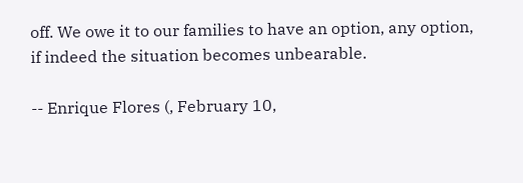off. We owe it to our families to have an option, any option, if indeed the situation becomes unbearable.

-- Enrique Flores (, February 10,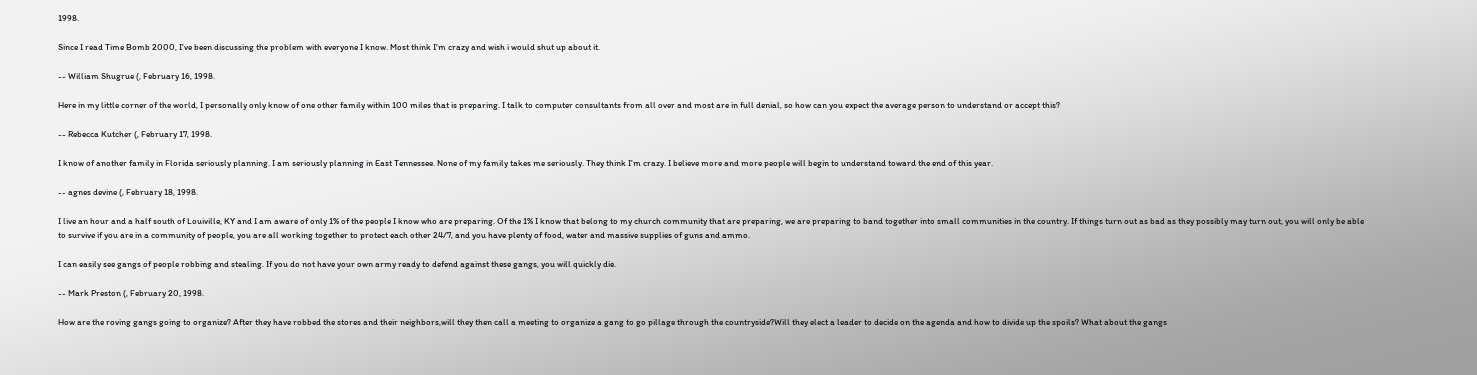1998.

Since I read Time Bomb 2000, I've been discussing the problem with everyone I know. Most think I'm crazy and wish i would shut up about it.

-- William Shugrue (, February 16, 1998.

Here in my little corner of the world, I personally only know of one other family within 100 miles that is preparing. I talk to computer consultants from all over and most are in full denial, so how can you expect the average person to understand or accept this?

-- Rebecca Kutcher (, February 17, 1998.

I know of another family in Florida seriously planning. I am seriously planning in East Tennessee. None of my family takes me seriously. They think I'm crazy. I believe more and more people will begin to understand toward the end of this year.

-- agnes devine (, February 18, 1998.

I live an hour and a half south of Louiville, KY and I am aware of only 1% of the people I know who are preparing. Of the 1% I know that belong to my church community that are preparing, we are preparing to band together into small communities in the country. If things turn out as bad as they possibly may turn out, you will only be able to survive if you are in a community of people, you are all working together to protect each other 24/7, and you have plenty of food, water and massive supplies of guns and ammo.

I can easily see gangs of people robbing and stealing. If you do not have your own army ready to defend against these gangs, you will quickly die.

-- Mark Preston (, February 20, 1998.

How are the roving gangs going to organize? After they have robbed the stores and their neighbors,will they then call a meeting to organize a gang to go pillage through the countryside?Will they elect a leader to decide on the agenda and how to divide up the spoils? What about the gangs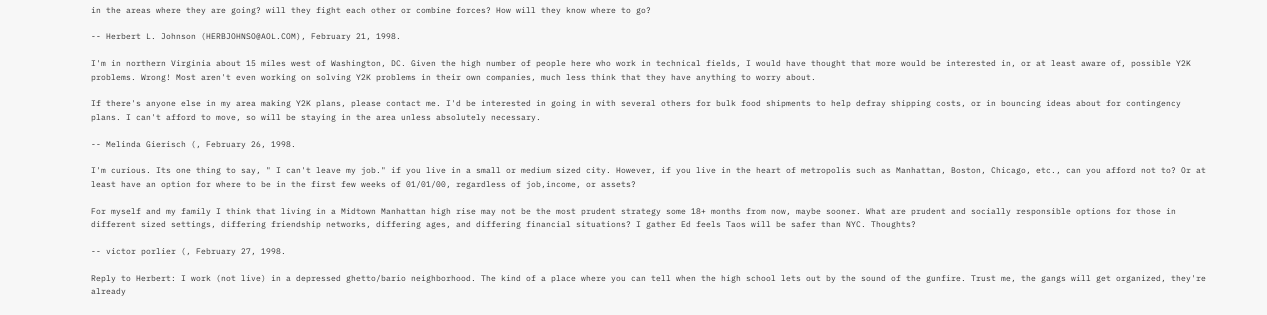in the areas where they are going? will they fight each other or combine forces? How will they know where to go?

-- Herbert L. Johnson (HERBJOHNSO@AOL.COM), February 21, 1998.

I'm in northern Virginia about 15 miles west of Washington, DC. Given the high number of people here who work in technical fields, I would have thought that more would be interested in, or at least aware of, possible Y2K problems. Wrong! Most aren't even working on solving Y2K problems in their own companies, much less think that they have anything to worry about.

If there's anyone else in my area making Y2K plans, please contact me. I'd be interested in going in with several others for bulk food shipments to help defray shipping costs, or in bouncing ideas about for contingency plans. I can't afford to move, so will be staying in the area unless absolutely necessary.

-- Melinda Gierisch (, February 26, 1998.

I'm curious. Its one thing to say, " I can't leave my job." if you live in a small or medium sized city. However, if you live in the heart of metropolis such as Manhattan, Boston, Chicago, etc., can you afford not to? Or at least have an option for where to be in the first few weeks of 01/01/00, regardless of job,income, or assets?

For myself and my family I think that living in a Midtown Manhattan high rise may not be the most prudent strategy some 18+ months from now, maybe sooner. What are prudent and socially responsible options for those in different sized settings, differing friendship networks, differing ages, and differing financial situations? I gather Ed feels Taos will be safer than NYC. Thoughts?

-- victor porlier (, February 27, 1998.

Reply to Herbert: I work (not live) in a depressed ghetto/bario neighborhood. The kind of a place where you can tell when the high school lets out by the sound of the gunfire. Trust me, the gangs will get organized, they're already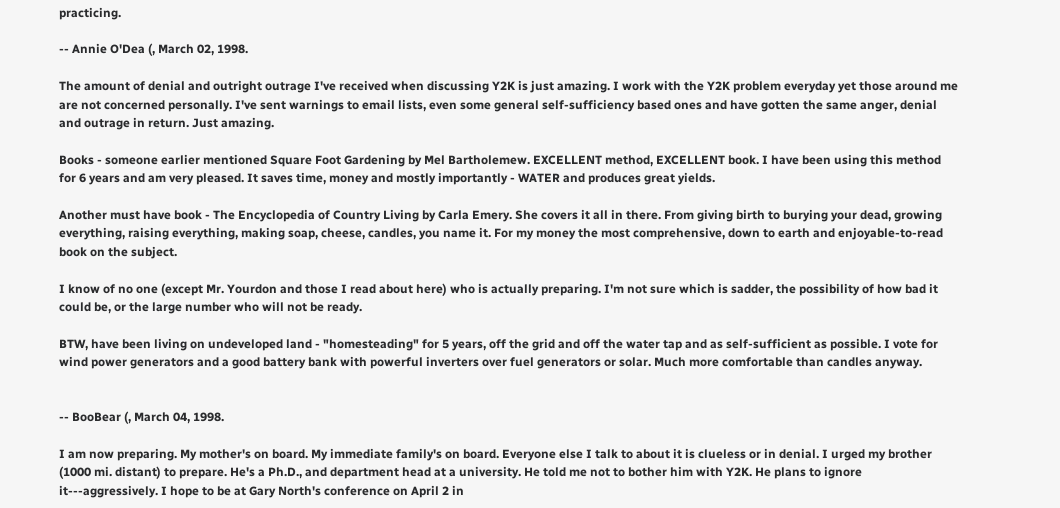practicing.

-- Annie O'Dea (, March 02, 1998.

The amount of denial and outright outrage I've received when discussing Y2K is just amazing. I work with the Y2K problem everyday yet those around me are not concerned personally. I've sent warnings to email lists, even some general self-sufficiency based ones and have gotten the same anger, denial and outrage in return. Just amazing.

Books - someone earlier mentioned Square Foot Gardening by Mel Bartholemew. EXCELLENT method, EXCELLENT book. I have been using this method for 6 years and am very pleased. It saves time, money and mostly importantly - WATER and produces great yields.

Another must have book - The Encyclopedia of Country Living by Carla Emery. She covers it all in there. From giving birth to burying your dead, growing everything, raising everything, making soap, cheese, candles, you name it. For my money the most comprehensive, down to earth and enjoyable-to-read book on the subject.

I know of no one (except Mr. Yourdon and those I read about here) who is actually preparing. I'm not sure which is sadder, the possibility of how bad it could be, or the large number who will not be ready.

BTW, have been living on undeveloped land - "homesteading" for 5 years, off the grid and off the water tap and as self-sufficient as possible. I vote for wind power generators and a good battery bank with powerful inverters over fuel generators or solar. Much more comfortable than candles anyway.


-- BooBear (, March 04, 1998.

I am now preparing. My mother's on board. My immediate family's on board. Everyone else I talk to about it is clueless or in denial. I urged my brother (1000 mi. distant) to prepare. He's a Ph.D., and department head at a university. He told me not to bother him with Y2K. He plans to ignore it---aggressively. I hope to be at Gary North's conference on April 2 in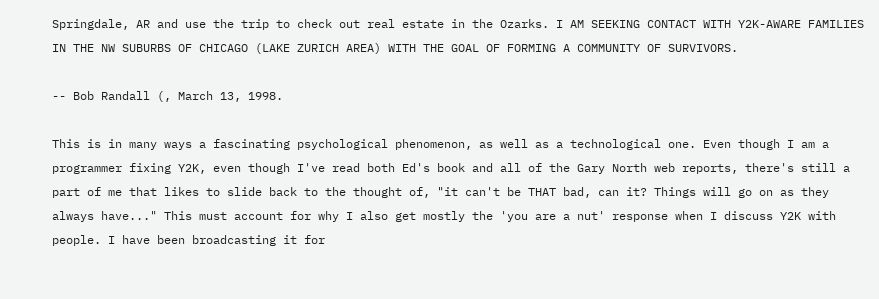Springdale, AR and use the trip to check out real estate in the Ozarks. I AM SEEKING CONTACT WITH Y2K-AWARE FAMILIES IN THE NW SUBURBS OF CHICAGO (LAKE ZURICH AREA) WITH THE GOAL OF FORMING A COMMUNITY OF SURVIVORS.

-- Bob Randall (, March 13, 1998.

This is in many ways a fascinating psychological phenomenon, as well as a technological one. Even though I am a programmer fixing Y2K, even though I've read both Ed's book and all of the Gary North web reports, there's still a part of me that likes to slide back to the thought of, "it can't be THAT bad, can it? Things will go on as they always have..." This must account for why I also get mostly the 'you are a nut' response when I discuss Y2K with people. I have been broadcasting it for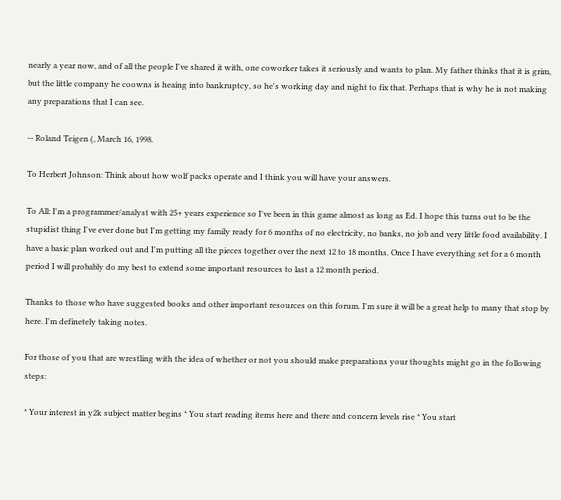nearly a year now, and of all the people I've shared it with, one coworker takes it seriously and wants to plan. My father thinks that it is grim, but the little company he coowns is heaing into bankruptcy, so he's working day and night to fix that. Perhaps that is why he is not making any preparations that I can see.

-- Roland Teigen (, March 16, 1998.

To Herbert Johnson: Think about how wolf packs operate and I think you will have your answers.

To All: I'm a programmer/analyst with 25+ years experience so I've been in this game almost as long as Ed. I hope this turns out to be the stupidist thing I've ever done but I'm getting my family ready for 6 months of no electricity, no banks, no job and very little food availability. I have a basic plan worked out and I'm putting all the pieces together over the next 12 to 18 months. Once I have everything set for a 6 month period I will probably do my best to extend some important resources to last a 12 month period.

Thanks to those who have suggested books and other important resources on this forum. I'm sure it will be a great help to many that stop by here. I'm definetely taking notes.

For those of you that are wrestling with the idea of whether or not you should make preparations your thoughts might go in the following steps:

* Your interest in y2k subject matter begins * You start reading items here and there and concern levels rise * You start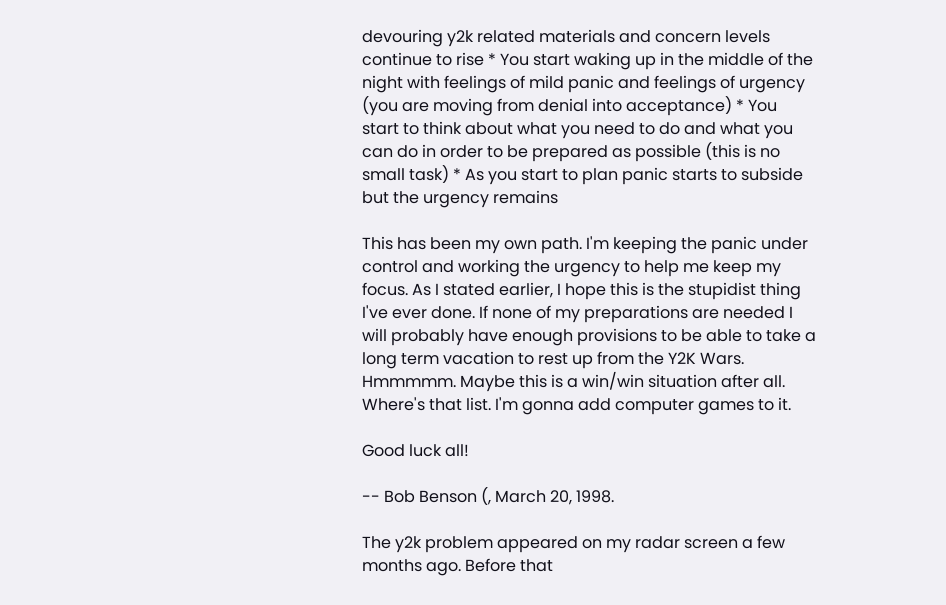devouring y2k related materials and concern levels continue to rise * You start waking up in the middle of the night with feelings of mild panic and feelings of urgency (you are moving from denial into acceptance) * You start to think about what you need to do and what you can do in order to be prepared as possible (this is no small task) * As you start to plan panic starts to subside but the urgency remains

This has been my own path. I'm keeping the panic under control and working the urgency to help me keep my focus. As I stated earlier, I hope this is the stupidist thing I've ever done. If none of my preparations are needed I will probably have enough provisions to be able to take a long term vacation to rest up from the Y2K Wars. Hmmmmm. Maybe this is a win/win situation after all. Where's that list. I'm gonna add computer games to it.

Good luck all!

-- Bob Benson (, March 20, 1998.

The y2k problem appeared on my radar screen a few months ago. Before that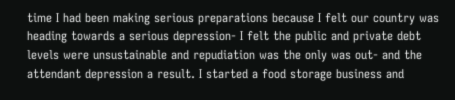time I had been making serious preparations because I felt our country was heading towards a serious depression- I felt the public and private debt levels were unsustainable and repudiation was the only was out- and the attendant depression a result. I started a food storage business and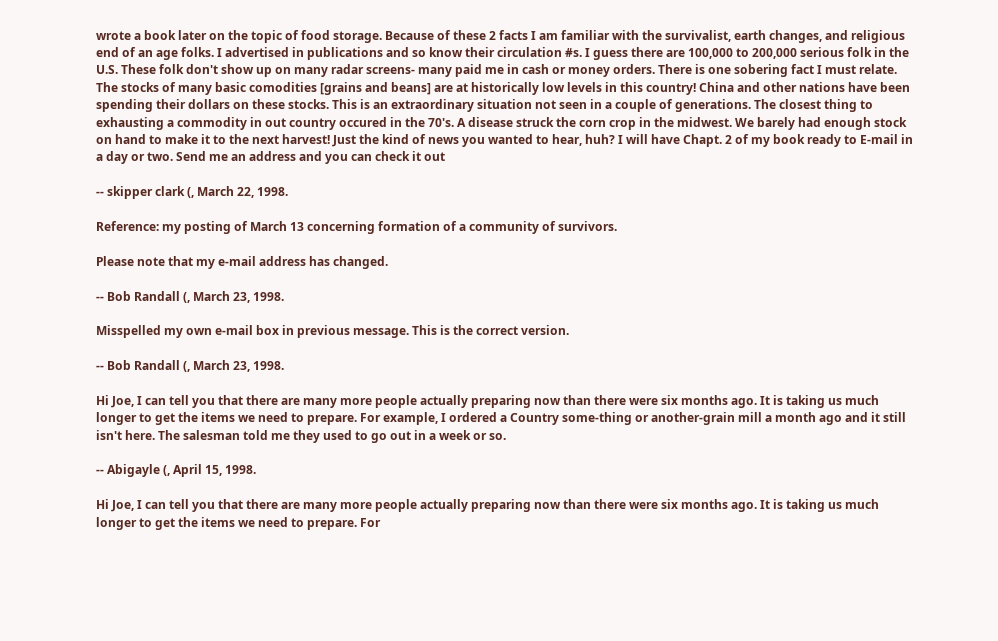wrote a book later on the topic of food storage. Because of these 2 facts I am familiar with the survivalist, earth changes, and religious end of an age folks. I advertised in publications and so know their circulation #s. I guess there are 100,000 to 200,000 serious folk in the U.S. These folk don't show up on many radar screens- many paid me in cash or money orders. There is one sobering fact I must relate. The stocks of many basic comodities [grains and beans] are at historically low levels in this country! China and other nations have been spending their dollars on these stocks. This is an extraordinary situation not seen in a couple of generations. The closest thing to exhausting a commodity in out country occured in the 70's. A disease struck the corn crop in the midwest. We barely had enough stock on hand to make it to the next harvest! Just the kind of news you wanted to hear, huh? I will have Chapt. 2 of my book ready to E-mail in a day or two. Send me an address and you can check it out

-- skipper clark (, March 22, 1998.

Reference: my posting of March 13 concerning formation of a community of survivors.

Please note that my e-mail address has changed.

-- Bob Randall (, March 23, 1998.

Misspelled my own e-mail box in previous message. This is the correct version.

-- Bob Randall (, March 23, 1998.

Hi Joe, I can tell you that there are many more people actually preparing now than there were six months ago. It is taking us much longer to get the items we need to prepare. For example, I ordered a Country some-thing or another-grain mill a month ago and it still isn't here. The salesman told me they used to go out in a week or so.

-- Abigayle (, April 15, 1998.

Hi Joe, I can tell you that there are many more people actually preparing now than there were six months ago. It is taking us much longer to get the items we need to prepare. For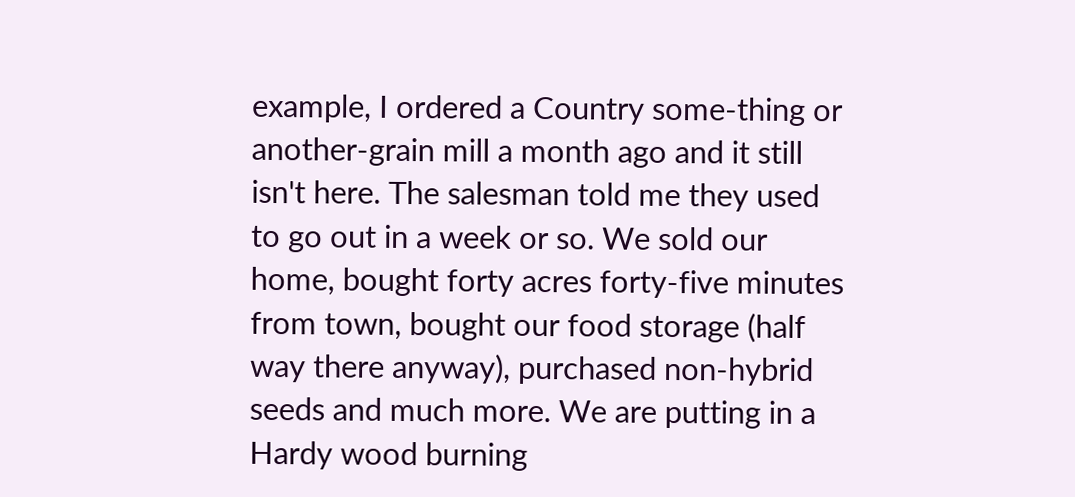example, I ordered a Country some-thing or another-grain mill a month ago and it still isn't here. The salesman told me they used to go out in a week or so. We sold our home, bought forty acres forty-five minutes from town, bought our food storage (half way there anyway), purchased non-hybrid seeds and much more. We are putting in a Hardy wood burning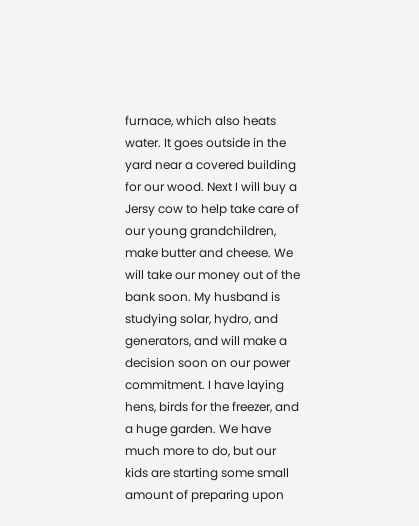furnace, which also heats water. It goes outside in the yard near a covered building for our wood. Next I will buy a Jersy cow to help take care of our young grandchildren, make butter and cheese. We will take our money out of the bank soon. My husband is studying solar, hydro, and generators, and will make a decision soon on our power commitment. I have laying hens, birds for the freezer, and a huge garden. We have much more to do, but our kids are starting some small amount of preparing upon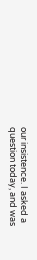our insistence. I asked a question today, and was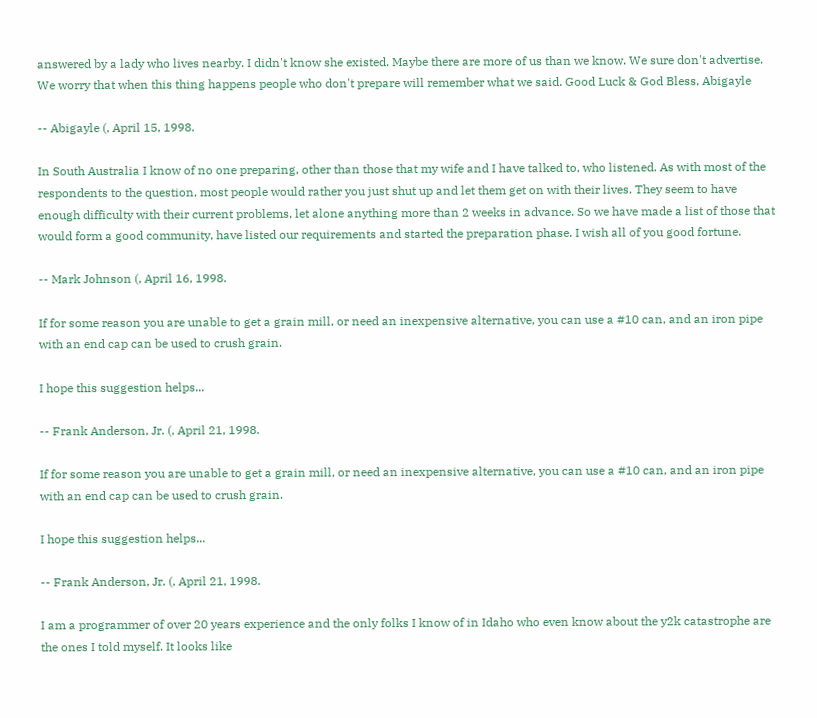answered by a lady who lives nearby. I didn't know she existed. Maybe there are more of us than we know. We sure don't advertise. We worry that when this thing happens people who don't prepare will remember what we said. Good Luck & God Bless, Abigayle

-- Abigayle (, April 15, 1998.

In South Australia I know of no one preparing, other than those that my wife and I have talked to, who listened. As with most of the respondents to the question, most people would rather you just shut up and let them get on with their lives. They seem to have enough difficulty with their current problems, let alone anything more than 2 weeks in advance. So we have made a list of those that would form a good community, have listed our requirements and started the preparation phase. I wish all of you good fortune.

-- Mark Johnson (, April 16, 1998.

If for some reason you are unable to get a grain mill, or need an inexpensive alternative, you can use a #10 can, and an iron pipe with an end cap can be used to crush grain.

I hope this suggestion helps...

-- Frank Anderson, Jr. (, April 21, 1998.

If for some reason you are unable to get a grain mill, or need an inexpensive alternative, you can use a #10 can, and an iron pipe with an end cap can be used to crush grain.

I hope this suggestion helps...

-- Frank Anderson, Jr. (, April 21, 1998.

I am a programmer of over 20 years experience and the only folks I know of in Idaho who even know about the y2k catastrophe are the ones I told myself. It looks like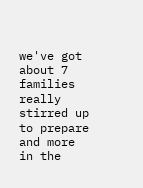we've got about 7 families really stirred up to prepare and more in the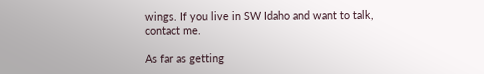wings. If you live in SW Idaho and want to talk, contact me.

As far as getting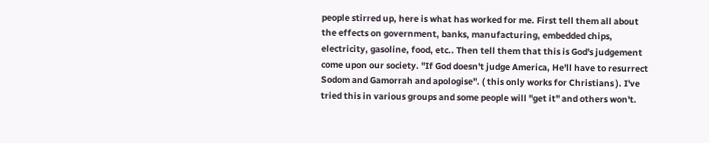people stirred up, here is what has worked for me. First tell them all about the effects on government, banks, manufacturing, embedded chips, electricity, gasoline, food, etc.. Then tell them that this is God's judgement come upon our society. "If God doesn't judge America, He'll have to resurrect Sodom and Gamorrah and apologise". ( this only works for Christians ). I've tried this in various groups and some people will "get it" and others won't.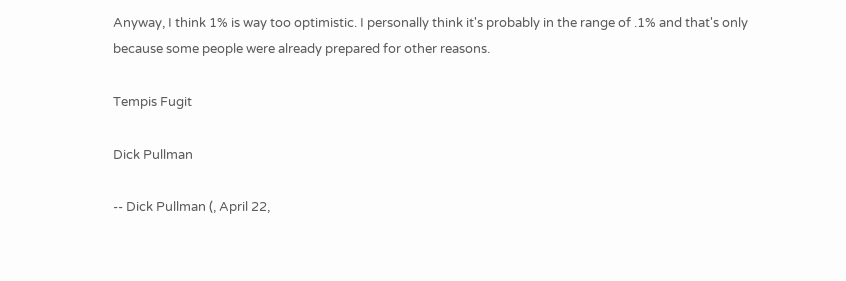Anyway, I think 1% is way too optimistic. I personally think it's probably in the range of .1% and that's only because some people were already prepared for other reasons.

Tempis Fugit

Dick Pullman

-- Dick Pullman (, April 22,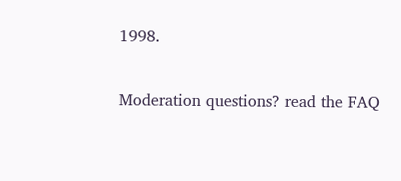1998.

Moderation questions? read the FAQ